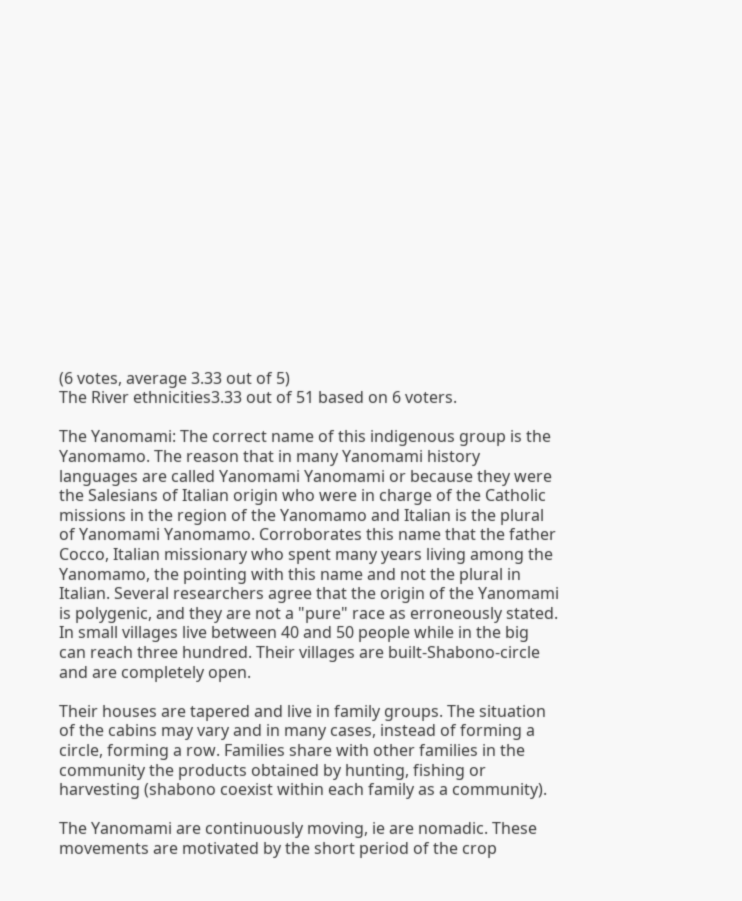(6 votes, average 3.33 out of 5)
The River ethnicities3.33 out of 51 based on 6 voters.

The Yanomami: The correct name of this indigenous group is the Yanomamo. The reason that in many Yanomami history languages are called Yanomami Yanomami or because they were the Salesians of Italian origin who were in charge of the Catholic missions in the region of the Yanomamo and Italian is the plural of Yanomami Yanomamo. Corroborates this name that the father Cocco, Italian missionary who spent many years living among the Yanomamo, the pointing with this name and not the plural in Italian. Several researchers agree that the origin of the Yanomami is polygenic, and they are not a "pure" race as erroneously stated. In small villages live between 40 and 50 people while in the big can reach three hundred. Their villages are built-Shabono-circle and are completely open.

Their houses are tapered and live in family groups. The situation of the cabins may vary and in many cases, instead of forming a circle, forming a row. Families share with other families in the community the products obtained by hunting, fishing or harvesting (shabono coexist within each family as a community).

The Yanomami are continuously moving, ie are nomadic. These movements are motivated by the short period of the crop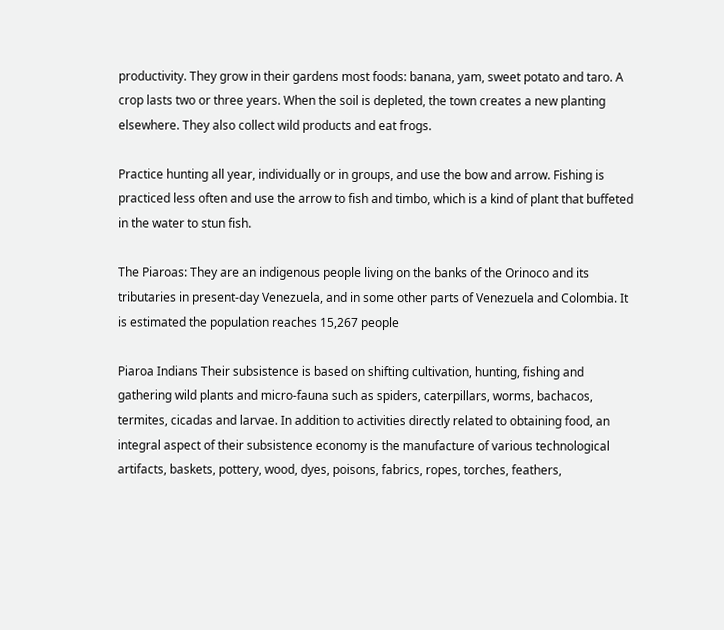productivity. They grow in their gardens most foods: banana, yam, sweet potato and taro. A crop lasts two or three years. When the soil is depleted, the town creates a new planting elsewhere. They also collect wild products and eat frogs.

Practice hunting all year, individually or in groups, and use the bow and arrow. Fishing is practiced less often and use the arrow to fish and timbo, which is a kind of plant that buffeted in the water to stun fish.

The Piaroas: They are an indigenous people living on the banks of the Orinoco and its tributaries in present-day Venezuela, and in some other parts of Venezuela and Colombia. It is estimated the population reaches 15,267 people

Piaroa Indians Their subsistence is based on shifting cultivation, hunting, fishing and gathering wild plants and micro-fauna such as spiders, caterpillars, worms, bachacos, termites, cicadas and larvae. In addition to activities directly related to obtaining food, an integral aspect of their subsistence economy is the manufacture of various technological artifacts, baskets, pottery, wood, dyes, poisons, fabrics, ropes, torches, feathers,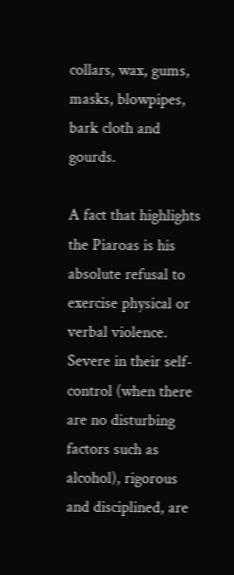collars, wax, gums, masks, blowpipes, bark cloth and gourds.

A fact that highlights the Piaroas is his absolute refusal to exercise physical or verbal violence. Severe in their self-control (when there are no disturbing factors such as alcohol), rigorous and disciplined, are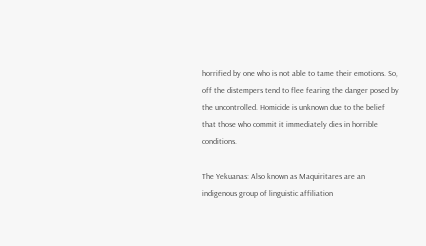horrified by one who is not able to tame their emotions. So, off the distempers tend to flee fearing the danger posed by the uncontrolled. Homicide is unknown due to the belief that those who commit it immediately dies in horrible conditions.

The Yekuanas: Also known as Maquiritares are an indigenous group of linguistic affiliation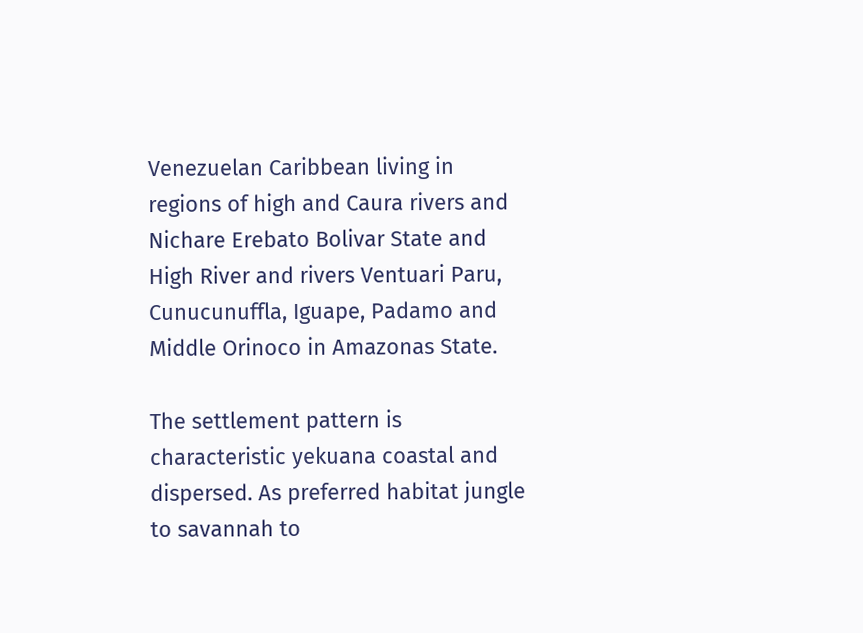Venezuelan Caribbean living in regions of high and Caura rivers and Nichare Erebato Bolivar State and High River and rivers Ventuari Paru, Cunucunuffla, Iguape, Padamo and Middle Orinoco in Amazonas State.

The settlement pattern is characteristic yekuana coastal and dispersed. As preferred habitat jungle to savannah to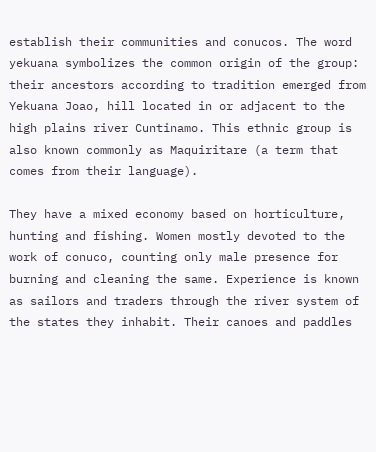establish their communities and conucos. The word yekuana symbolizes the common origin of the group: their ancestors according to tradition emerged from Yekuana Joao, hill located in or adjacent to the high plains river Cuntinamo. This ethnic group is also known commonly as Maquiritare (a term that comes from their language).

They have a mixed economy based on horticulture, hunting and fishing. Women mostly devoted to the work of conuco, counting only male presence for burning and cleaning the same. Experience is known as sailors and traders through the river system of the states they inhabit. Their canoes and paddles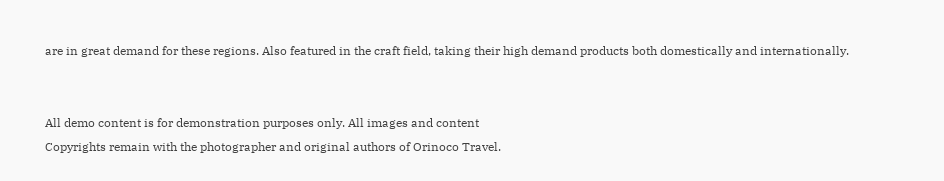are in great demand for these regions. Also featured in the craft field, taking their high demand products both domestically and internationally.


All demo content is for demonstration purposes only. All images and content
Copyrights remain with the photographer and original authors of Orinoco Travel.